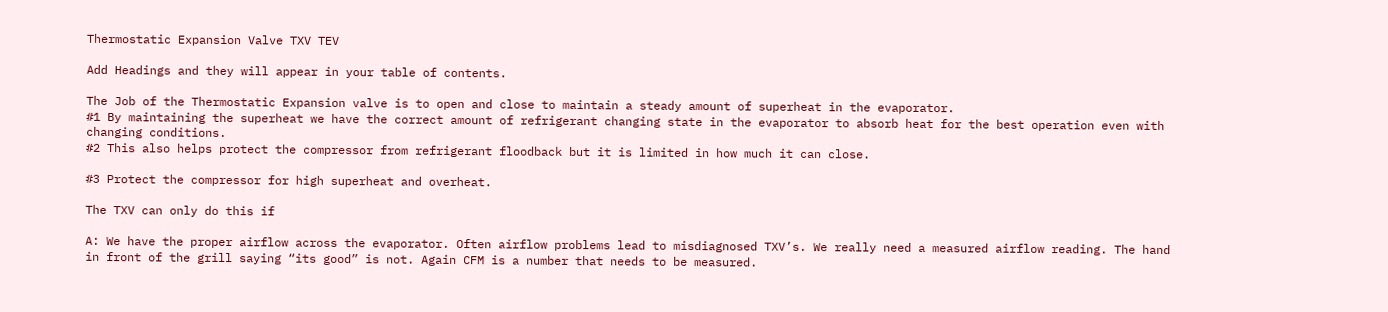Thermostatic Expansion Valve TXV TEV

Add Headings and they will appear in your table of contents.

The Job of the Thermostatic Expansion valve is to open and close to maintain a steady amount of superheat in the evaporator.
#1 By maintaining the superheat we have the correct amount of refrigerant changing state in the evaporator to absorb heat for the best operation even with changing conditions.
#2 This also helps protect the compressor from refrigerant floodback but it is limited in how much it can close.

#3 Protect the compressor for high superheat and overheat.

The TXV can only do this if

A: We have the proper airflow across the evaporator. Often airflow problems lead to misdiagnosed TXV’s. We really need a measured airflow reading. The hand in front of the grill saying “its good” is not. Again CFM is a number that needs to be measured.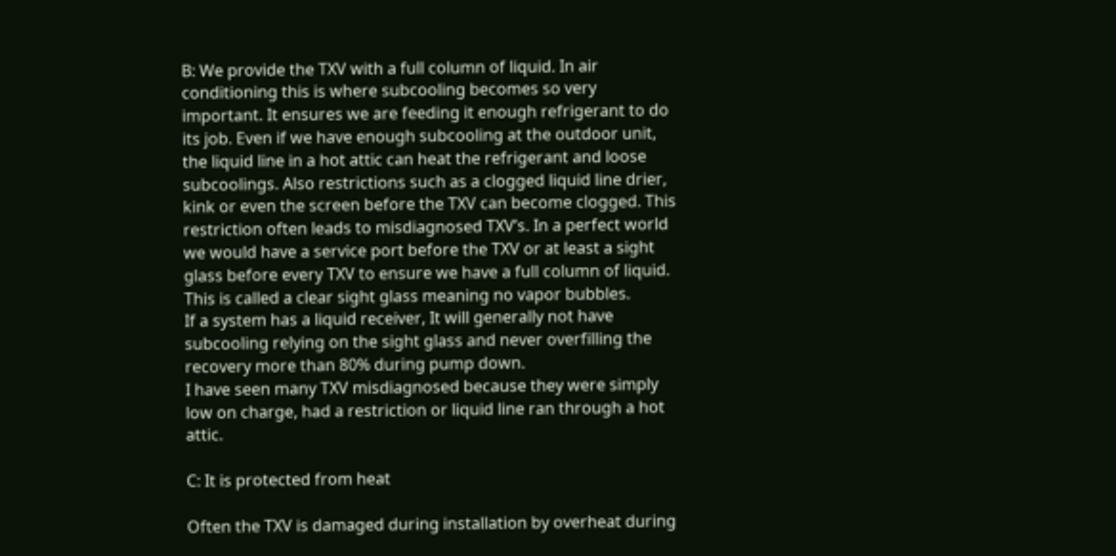B: We provide the TXV with a full column of liquid. In air conditioning this is where subcooling becomes so very important. It ensures we are feeding it enough refrigerant to do its job. Even if we have enough subcooling at the outdoor unit, the liquid line in a hot attic can heat the refrigerant and loose subcoolings. Also restrictions such as a clogged liquid line drier, kink or even the screen before the TXV can become clogged. This restriction often leads to misdiagnosed TXV’s. In a perfect world we would have a service port before the TXV or at least a sight glass before every TXV to ensure we have a full column of liquid. This is called a clear sight glass meaning no vapor bubbles.
If a system has a liquid receiver, It will generally not have subcooling relying on the sight glass and never overfilling the recovery more than 80% during pump down.
I have seen many TXV misdiagnosed because they were simply low on charge, had a restriction or liquid line ran through a hot attic.

C: It is protected from heat

Often the TXV is damaged during installation by overheat during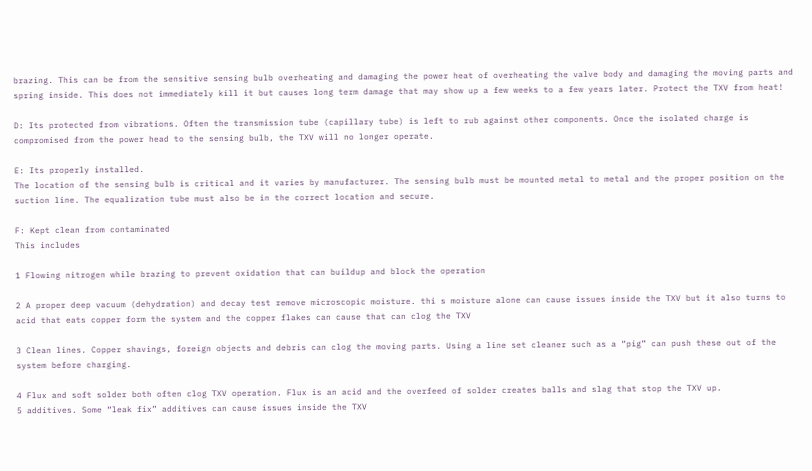brazing. This can be from the sensitive sensing bulb overheating and damaging the power heat of overheating the valve body and damaging the moving parts and spring inside. This does not immediately kill it but causes long term damage that may show up a few weeks to a few years later. Protect the TXV from heat!

D: Its protected from vibrations. Often the transmission tube (capillary tube) is left to rub against other components. Once the isolated charge is compromised from the power head to the sensing bulb, the TXV will no longer operate.

E: Its properly installed.
The location of the sensing bulb is critical and it varies by manufacturer. The sensing bulb must be mounted metal to metal and the proper position on the suction line. The equalization tube must also be in the correct location and secure.

F: Kept clean from contaminated
This includes

1 Flowing nitrogen while brazing to prevent oxidation that can buildup and block the operation

2 A proper deep vacuum (dehydration) and decay test remove microscopic moisture. thi s moisture alone can cause issues inside the TXV but it also turns to acid that eats copper form the system and the copper flakes can cause that can clog the TXV

3 Clean lines. Copper shavings, foreign objects and debris can clog the moving parts. Using a line set cleaner such as a “pig” can push these out of the system before charging.

4 Flux and soft solder both often clog TXV operation. Flux is an acid and the overfeed of solder creates balls and slag that stop the TXV up.
5 additives. Some “leak fix” additives can cause issues inside the TXV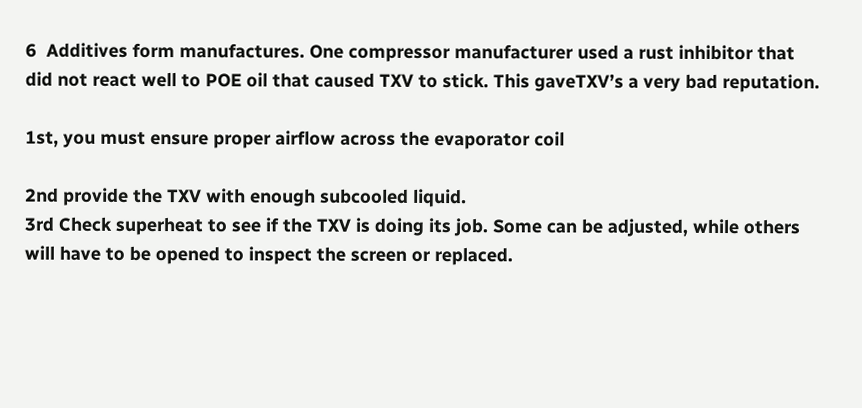6  Additives form manufactures. One compressor manufacturer used a rust inhibitor that did not react well to POE oil that caused TXV to stick. This gaveTXV’s a very bad reputation.

1st, you must ensure proper airflow across the evaporator coil

2nd provide the TXV with enough subcooled liquid.
3rd Check superheat to see if the TXV is doing its job. Some can be adjusted, while others will have to be opened to inspect the screen or replaced.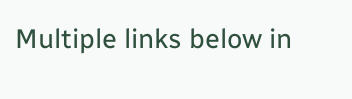Multiple links below in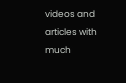videos and articles with much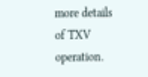more details of TXV operation.